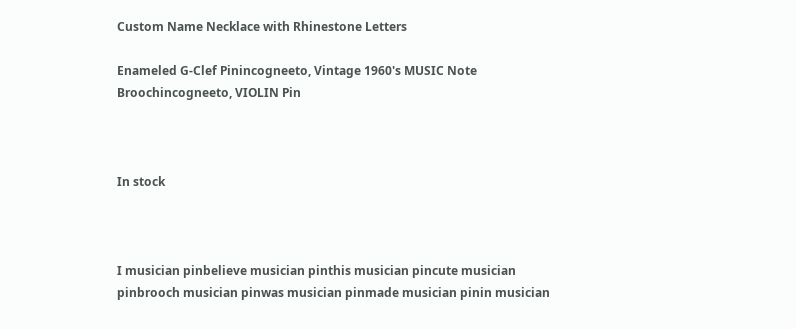Custom Name Necklace with Rhinestone Letters

Enameled G-Clef Pinincogneeto, Vintage 1960's MUSIC Note Broochincogneeto, VIOLIN Pin



In stock



I musician pinbelieve musician pinthis musician pincute musician pinbrooch musician pinwas musician pinmade musician pinin musician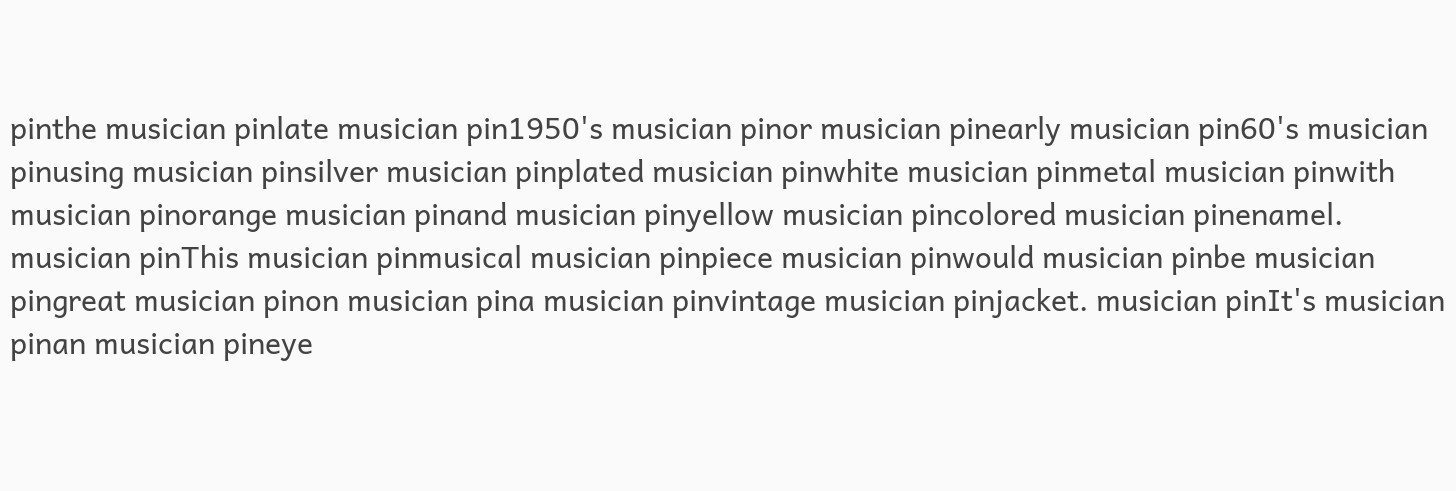pinthe musician pinlate musician pin1950's musician pinor musician pinearly musician pin60's musician pinusing musician pinsilver musician pinplated musician pinwhite musician pinmetal musician pinwith musician pinorange musician pinand musician pinyellow musician pincolored musician pinenamel. musician pinThis musician pinmusical musician pinpiece musician pinwould musician pinbe musician pingreat musician pinon musician pina musician pinvintage musician pinjacket. musician pinIt's musician pinan musician pineye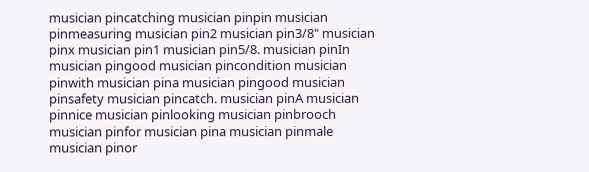musician pincatching musician pinpin musician pinmeasuring musician pin2 musician pin3/8" musician pinx musician pin1 musician pin5/8. musician pinIn musician pingood musician pincondition musician pinwith musician pina musician pingood musician pinsafety musician pincatch. musician pinA musician pinnice musician pinlooking musician pinbrooch musician pinfor musician pina musician pinmale musician pinor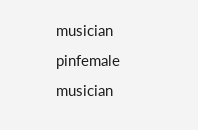musician pinfemale musician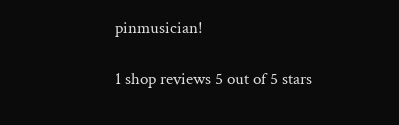pinmusician!

1 shop reviews 5 out of 5 stars